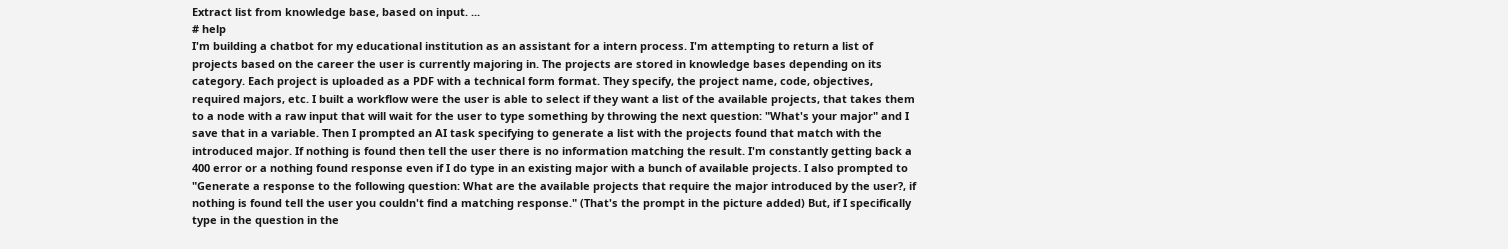Extract list from knowledge base, based on input. ...
# help
I'm building a chatbot for my educational institution as an assistant for a intern process. I'm attempting to return a list of projects based on the career the user is currently majoring in. The projects are stored in knowledge bases depending on its category. Each project is uploaded as a PDF with a technical form format. They specify, the project name, code, objectives, required majors, etc. I built a workflow were the user is able to select if they want a list of the available projects, that takes them to a node with a raw input that will wait for the user to type something by throwing the next question: "What's your major" and I save that in a variable. Then I prompted an AI task specifying to generate a list with the projects found that match with the introduced major. If nothing is found then tell the user there is no information matching the result. I'm constantly getting back a 400 error or a nothing found response even if I do type in an existing major with a bunch of available projects. I also prompted to "Generate a response to the following question: What are the available projects that require the major introduced by the user?, if nothing is found tell the user you couldn't find a matching response." (That's the prompt in the picture added) But, if I specifically type in the question in the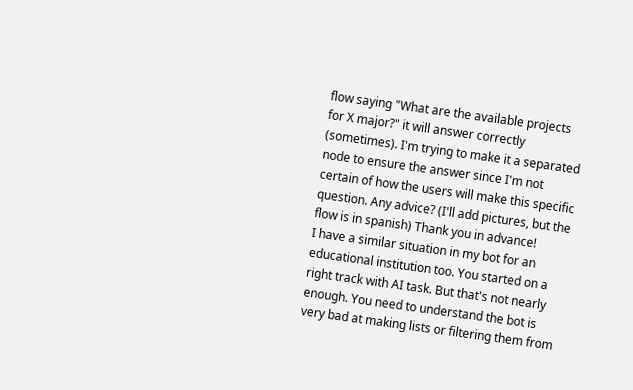flow saying "What are the available projects for X major?" it will answer correctly (sometimes). I'm trying to make it a separated node to ensure the answer since I'm not certain of how the users will make this specific question. Any advice? (I'll add pictures, but the flow is in spanish) Thank you in advance!
I have a similar situation in my bot for an educational institution too. You started on a right track with AI task. But that's not nearly enough. You need to understand the bot is very bad at making lists or filtering them from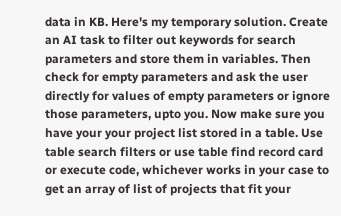data in KB. Here's my temporary solution. Create an AI task to filter out keywords for search parameters and store them in variables. Then check for empty parameters and ask the user directly for values of empty parameters or ignore those parameters, upto you. Now make sure you have your your project list stored in a table. Use table search filters or use table find record card or execute code, whichever works in your case to get an array of list of projects that fit your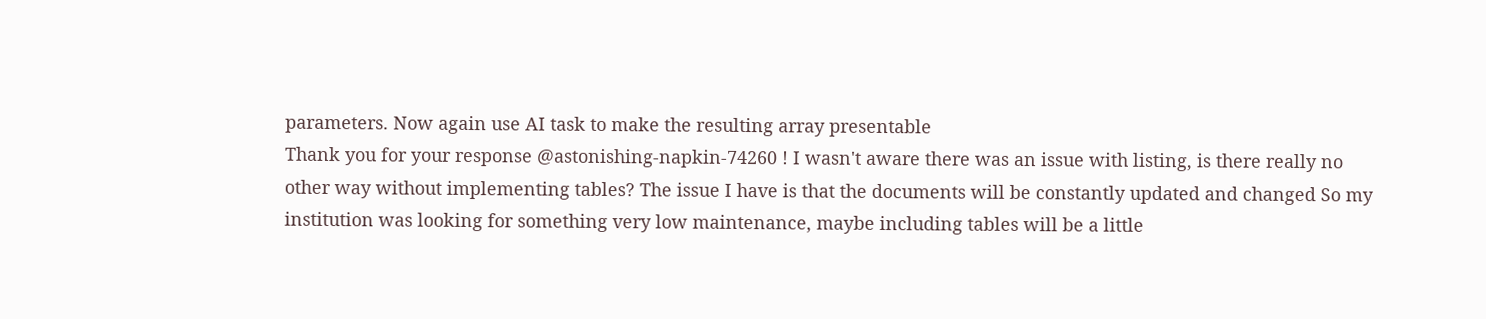parameters. Now again use AI task to make the resulting array presentable
Thank you for your response @astonishing-napkin-74260 ! I wasn't aware there was an issue with listing, is there really no other way without implementing tables? The issue I have is that the documents will be constantly updated and changed So my institution was looking for something very low maintenance, maybe including tables will be a little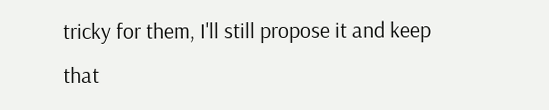tricky for them, I'll still propose it and keep that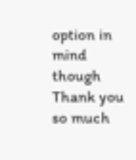option in mind though Thank you so much